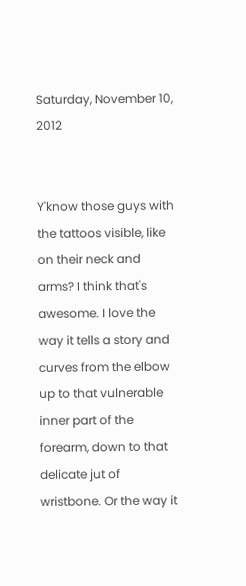Saturday, November 10, 2012


Y'know those guys with the tattoos visible, like on their neck and arms? I think that's awesome. I love the way it tells a story and curves from the elbow up to that vulnerable inner part of the forearm, down to that delicate jut of wristbone. Or the way it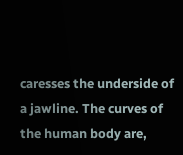caresses the underside of a jawline. The curves of the human body are,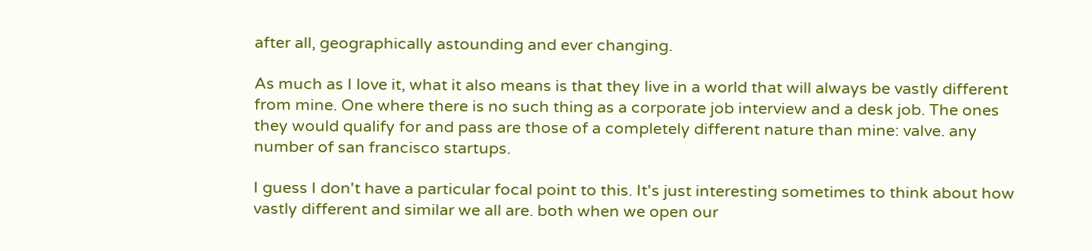after all, geographically astounding and ever changing.

As much as I love it, what it also means is that they live in a world that will always be vastly different from mine. One where there is no such thing as a corporate job interview and a desk job. The ones they would qualify for and pass are those of a completely different nature than mine: valve. any number of san francisco startups.

I guess I don't have a particular focal point to this. It's just interesting sometimes to think about how vastly different and similar we all are. both when we open our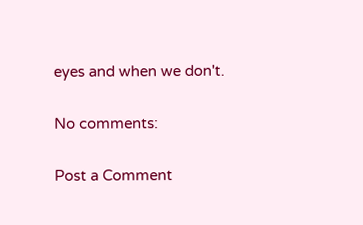eyes and when we don't.

No comments:

Post a Comment